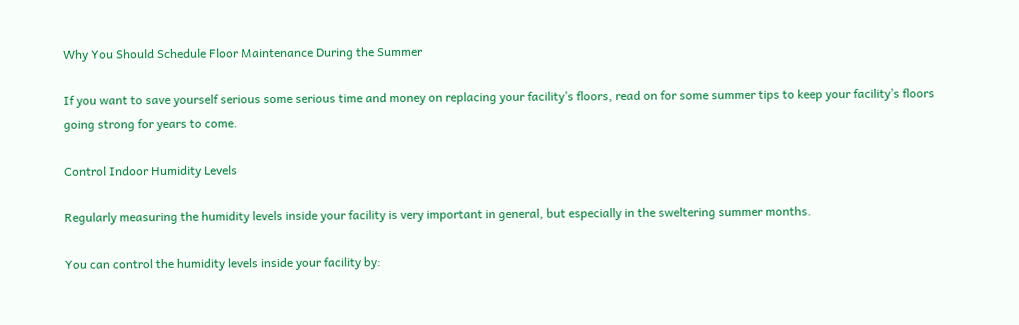Why You Should Schedule Floor Maintenance During the Summer

If you want to save yourself serious some serious time and money on replacing your facility’s floors, read on for some summer tips to keep your facility’s floors going strong for years to come.

Control Indoor Humidity Levels

Regularly measuring the humidity levels inside your facility is very important in general, but especially in the sweltering summer months.

You can control the humidity levels inside your facility by: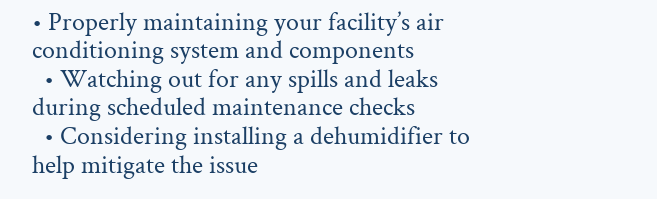• Properly maintaining your facility’s air conditioning system and components
  • Watching out for any spills and leaks during scheduled maintenance checks
  • Considering installing a dehumidifier to help mitigate the issue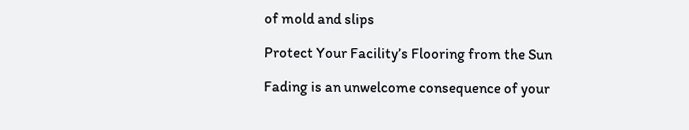of mold and slips

Protect Your Facility’s Flooring from the Sun

Fading is an unwelcome consequence of your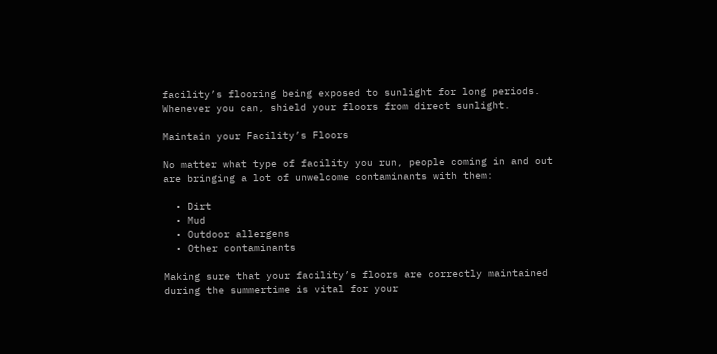facility’s flooring being exposed to sunlight for long periods. Whenever you can, shield your floors from direct sunlight.

Maintain your Facility’s Floors

No matter what type of facility you run, people coming in and out are bringing a lot of unwelcome contaminants with them:

  • Dirt
  • Mud
  • Outdoor allergens
  • Other contaminants

Making sure that your facility’s floors are correctly maintained during the summertime is vital for your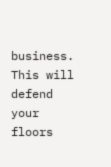business. This will defend your floors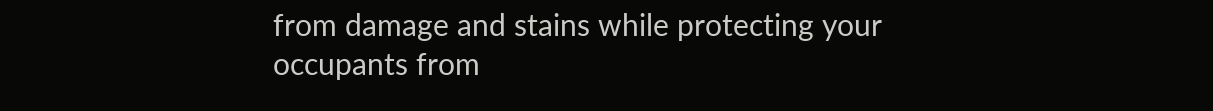from damage and stains while protecting your occupants from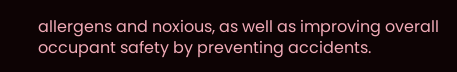allergens and noxious, as well as improving overall occupant safety by preventing accidents.